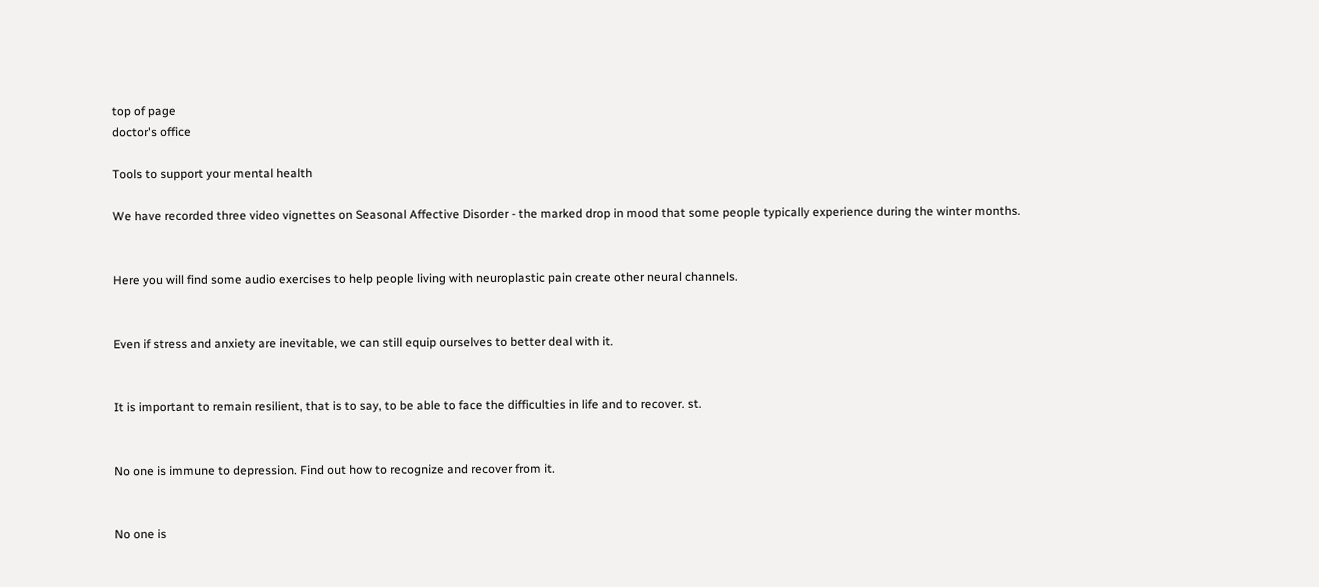top of page
doctor's office

Tools to support your mental health

We have recorded three video vignettes on Seasonal Affective Disorder - the marked drop in mood that some people typically experience during the winter months.


Here you will find some audio exercises to help people living with neuroplastic pain create other neural channels.


Even if stress and anxiety are inevitable, we can still equip ourselves to better deal with it.


It is important to remain resilient, that is to say, to be able to face the difficulties in life and to recover. st.


No one is immune to depression. Find out how to recognize and recover from it.


No one is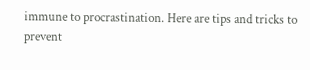immune to procrastination. Here are tips and tricks to prevent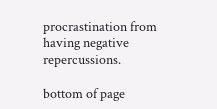procrastination from having negative repercussions.

bottom of page